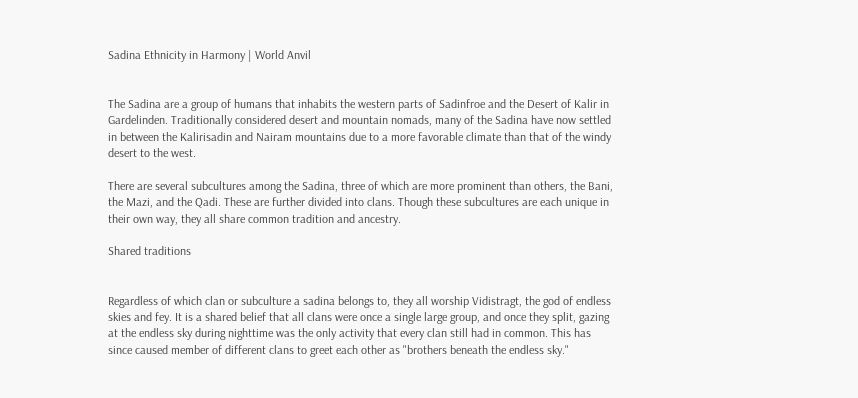Sadina Ethnicity in Harmony | World Anvil


The Sadina are a group of humans that inhabits the western parts of Sadinfroe and the Desert of Kalir in Gardelinden. Traditionally considered desert and mountain nomads, many of the Sadina have now settled in between the Kalirisadin and Nairam mountains due to a more favorable climate than that of the windy desert to the west.

There are several subcultures among the Sadina, three of which are more prominent than others, the Bani, the Mazi, and the Qadi. These are further divided into clans. Though these subcultures are each unique in their own way, they all share common tradition and ancestry.

Shared traditions


Regardless of which clan or subculture a sadina belongs to, they all worship Vidistragt, the god of endless skies and fey. It is a shared belief that all clans were once a single large group, and once they split, gazing at the endless sky during nighttime was the only activity that every clan still had in common. This has since caused member of different clans to greet each other as "brothers beneath the endless sky."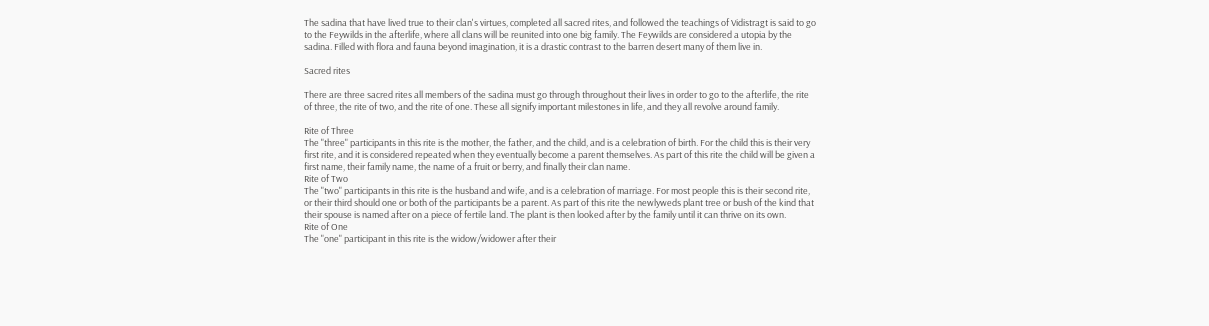The sadina that have lived true to their clan's virtues, completed all sacred rites, and followed the teachings of Vidistragt is said to go to the Feywilds in the afterlife, where all clans will be reunited into one big family. The Feywilds are considered a utopia by the sadina. Filled with flora and fauna beyond imagination, it is a drastic contrast to the barren desert many of them live in.

Sacred rites

There are three sacred rites all members of the sadina must go through throughout their lives in order to go to the afterlife, the rite of three, the rite of two, and the rite of one. These all signify important milestones in life, and they all revolve around family.

Rite of Three
The "three" participants in this rite is the mother, the father, and the child, and is a celebration of birth. For the child this is their very first rite, and it is considered repeated when they eventually become a parent themselves. As part of this rite the child will be given a first name, their family name, the name of a fruit or berry, and finally their clan name.
Rite of Two
The "two" participants in this rite is the husband and wife, and is a celebration of marriage. For most people this is their second rite, or their third should one or both of the participants be a parent. As part of this rite the newlyweds plant tree or bush of the kind that their spouse is named after on a piece of fertile land. The plant is then looked after by the family until it can thrive on its own.
Rite of One
The "one" participant in this rite is the widow/widower after their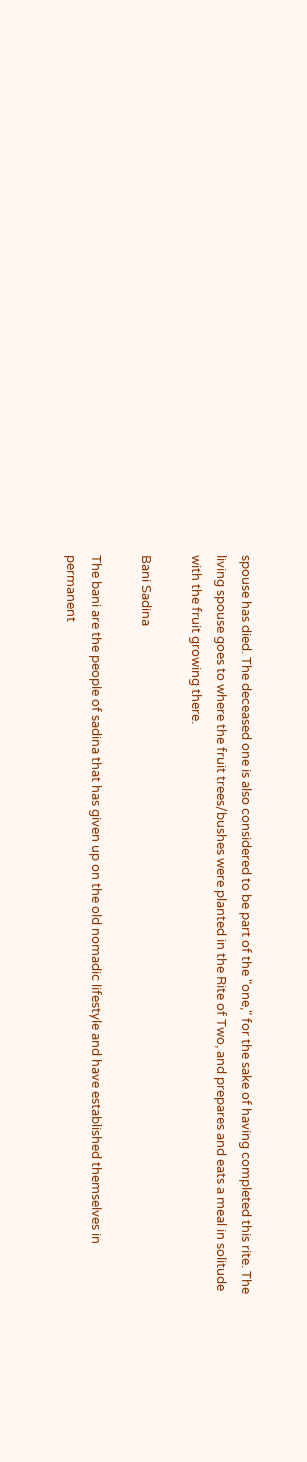spouse has died. The deceased one is also considered to be part of the "one," for the sake of having completed this rite. The living spouse goes to where the fruit trees/bushes were planted in the Rite of Two, and prepares and eats a meal in solitude with the fruit growing there.

Bani Sadina

The bani are the people of sadina that has given up on the old nomadic lifestyle and have established themselves in permanent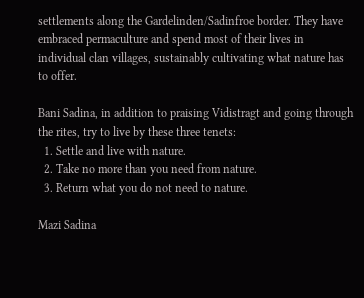settlements along the Gardelinden/Sadinfroe border. They have embraced permaculture and spend most of their lives in individual clan villages, sustainably cultivating what nature has to offer.

Bani Sadina, in addition to praising Vidistragt and going through the rites, try to live by these three tenets:
  1. Settle and live with nature.
  2. Take no more than you need from nature.
  3. Return what you do not need to nature.

Mazi Sadina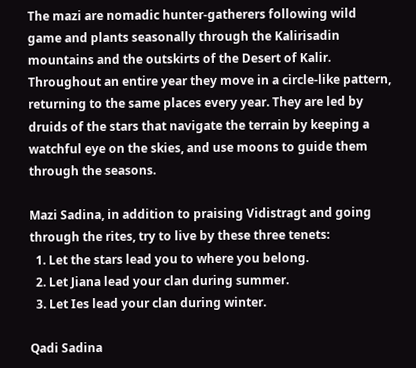The mazi are nomadic hunter-gatherers following wild game and plants seasonally through the Kalirisadin mountains and the outskirts of the Desert of Kalir. Throughout an entire year they move in a circle-like pattern, returning to the same places every year. They are led by druids of the stars that navigate the terrain by keeping a watchful eye on the skies, and use moons to guide them through the seasons.

Mazi Sadina, in addition to praising Vidistragt and going through the rites, try to live by these three tenets:
  1. Let the stars lead you to where you belong.
  2. Let Jiana lead your clan during summer.
  3. Let Ies lead your clan during winter.

Qadi Sadina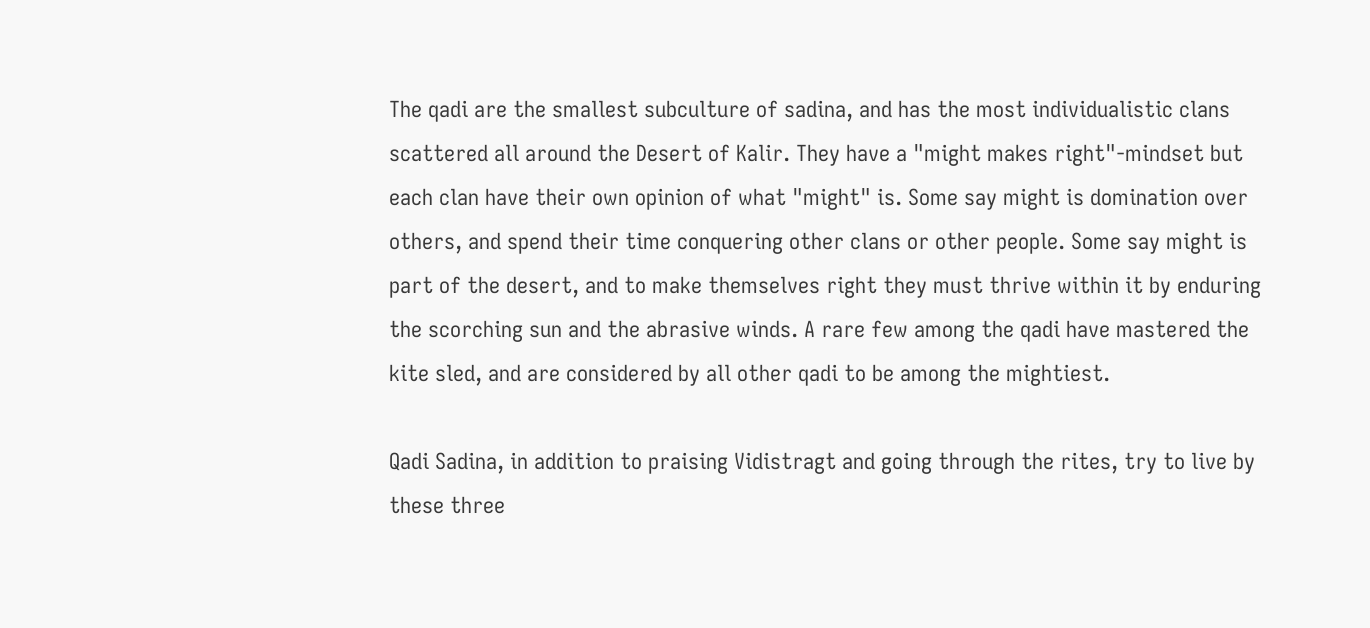The qadi are the smallest subculture of sadina, and has the most individualistic clans scattered all around the Desert of Kalir. They have a "might makes right"-mindset but each clan have their own opinion of what "might" is. Some say might is domination over others, and spend their time conquering other clans or other people. Some say might is part of the desert, and to make themselves right they must thrive within it by enduring the scorching sun and the abrasive winds. A rare few among the qadi have mastered the kite sled, and are considered by all other qadi to be among the mightiest.

Qadi Sadina, in addition to praising Vidistragt and going through the rites, try to live by these three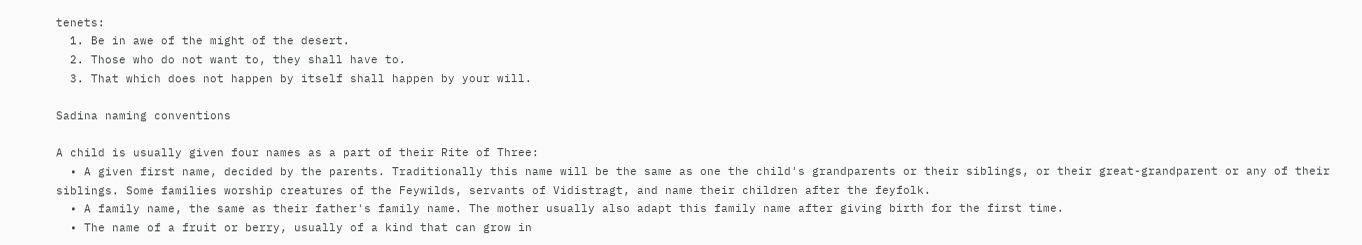tenets:
  1. Be in awe of the might of the desert.
  2. Those who do not want to, they shall have to.
  3. That which does not happen by itself shall happen by your will.

Sadina naming conventions

A child is usually given four names as a part of their Rite of Three:
  • A given first name, decided by the parents. Traditionally this name will be the same as one the child's grandparents or their siblings, or their great-grandparent or any of their siblings. Some families worship creatures of the Feywilds, servants of Vidistragt, and name their children after the feyfolk.
  • A family name, the same as their father's family name. The mother usually also adapt this family name after giving birth for the first time.
  • The name of a fruit or berry, usually of a kind that can grow in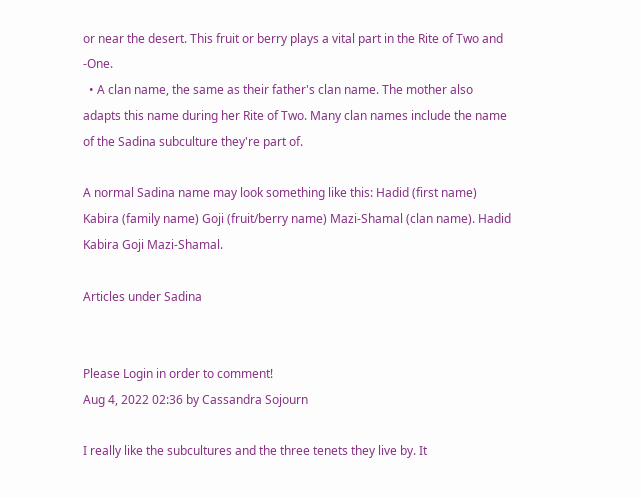or near the desert. This fruit or berry plays a vital part in the Rite of Two and -One.
  • A clan name, the same as their father's clan name. The mother also adapts this name during her Rite of Two. Many clan names include the name of the Sadina subculture they're part of.

A normal Sadina name may look something like this: Hadid (first name) Kabira (family name) Goji (fruit/berry name) Mazi-Shamal (clan name). Hadid Kabira Goji Mazi-Shamal.

Articles under Sadina


Please Login in order to comment!
Aug 4, 2022 02:36 by Cassandra Sojourn

I really like the subcultures and the three tenets they live by. It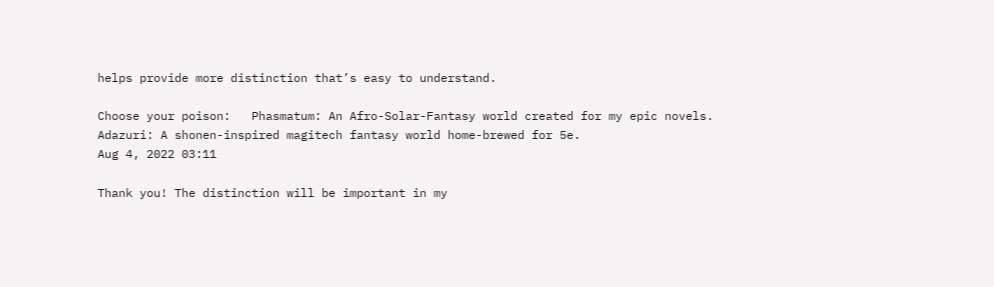helps provide more distinction that’s easy to understand.

Choose your poison:   Phasmatum: An Afro-Solar-Fantasy world created for my epic novels.
Adazuri: A shonen-inspired magitech fantasy world home-brewed for 5e.
Aug 4, 2022 03:11

Thank you! The distinction will be important in my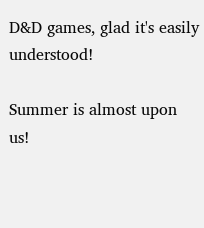D&D games, glad it's easily understood!

Summer is almost upon us!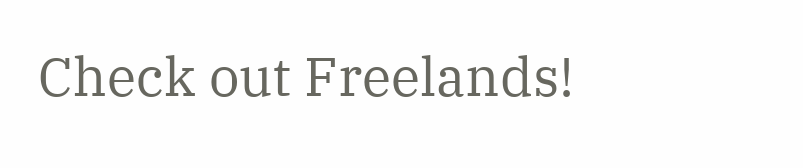Check out Freelands!